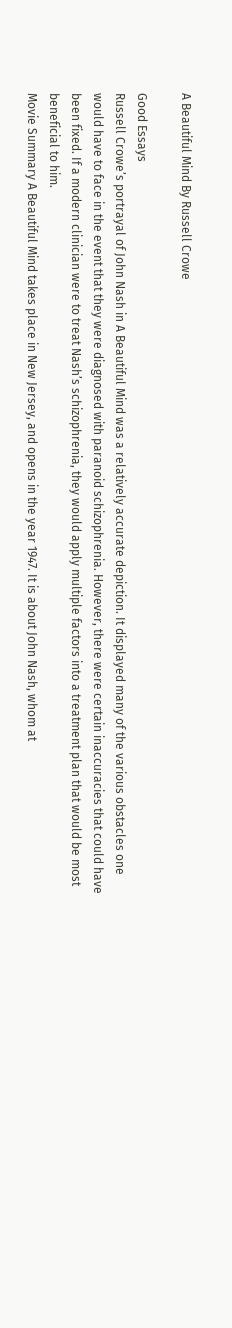A Beautiful Mind By Russell Crowe

Good Essays
Russell Crowe’s portrayal of John Nash in A Beautiful Mind was a relatively accurate depiction. It displayed many of the various obstacles one would have to face in the event that they were diagnosed with paranoid schizophrenia. However, there were certain inaccuracies that could have been fixed. If a modern clinician were to treat Nash’s schizophrenia, they would apply multiple factors into a treatment plan that would be most beneficial to him.
Movie Summary A Beautiful Mind takes place in New Jersey, and opens in the year 1947. It is about John Nash, whom at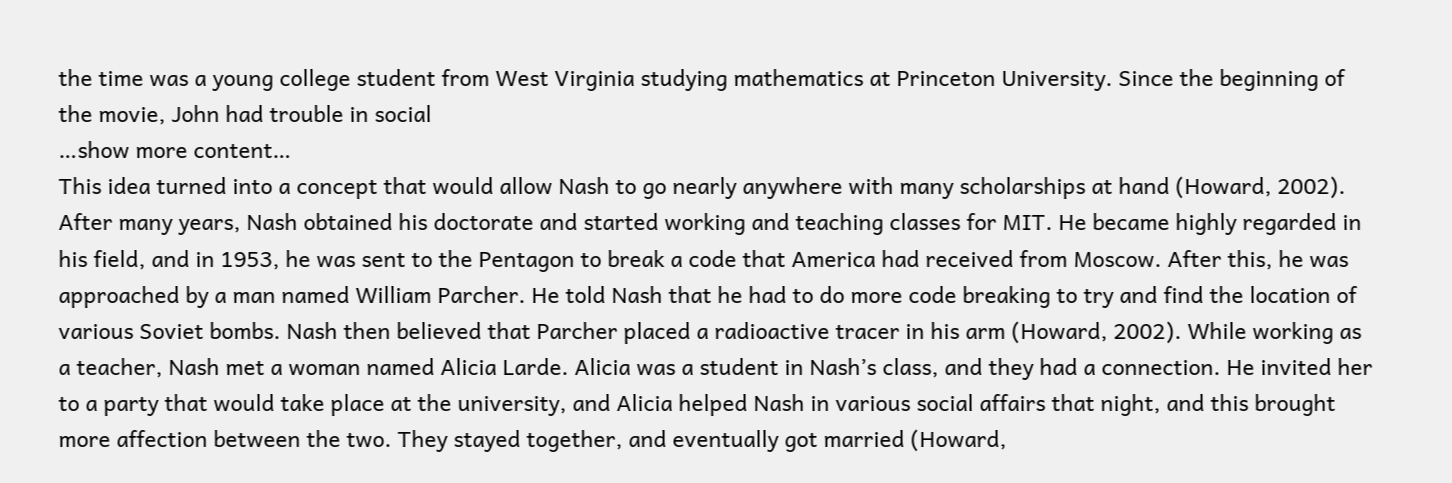the time was a young college student from West Virginia studying mathematics at Princeton University. Since the beginning of the movie, John had trouble in social
…show more content…
This idea turned into a concept that would allow Nash to go nearly anywhere with many scholarships at hand (Howard, 2002). After many years, Nash obtained his doctorate and started working and teaching classes for MIT. He became highly regarded in his field, and in 1953, he was sent to the Pentagon to break a code that America had received from Moscow. After this, he was approached by a man named William Parcher. He told Nash that he had to do more code breaking to try and find the location of various Soviet bombs. Nash then believed that Parcher placed a radioactive tracer in his arm (Howard, 2002). While working as a teacher, Nash met a woman named Alicia Larde. Alicia was a student in Nash’s class, and they had a connection. He invited her to a party that would take place at the university, and Alicia helped Nash in various social affairs that night, and this brought more affection between the two. They stayed together, and eventually got married (Howard,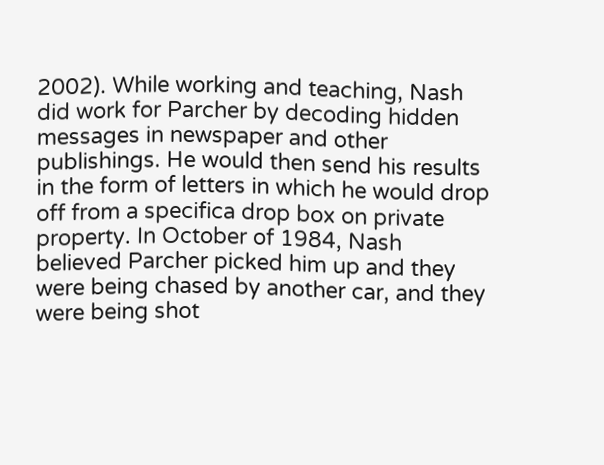2002). While working and teaching, Nash did work for Parcher by decoding hidden messages in newspaper and other publishings. He would then send his results in the form of letters in which he would drop off from a specifica drop box on private property. In October of 1984, Nash believed Parcher picked him up and they were being chased by another car, and they were being shot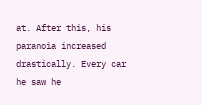at. After this, his paranoia increased drastically. Every car he saw he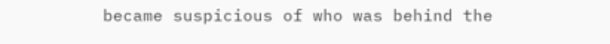became suspicious of who was behind the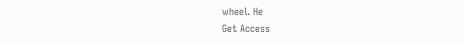wheel. He
Get Access